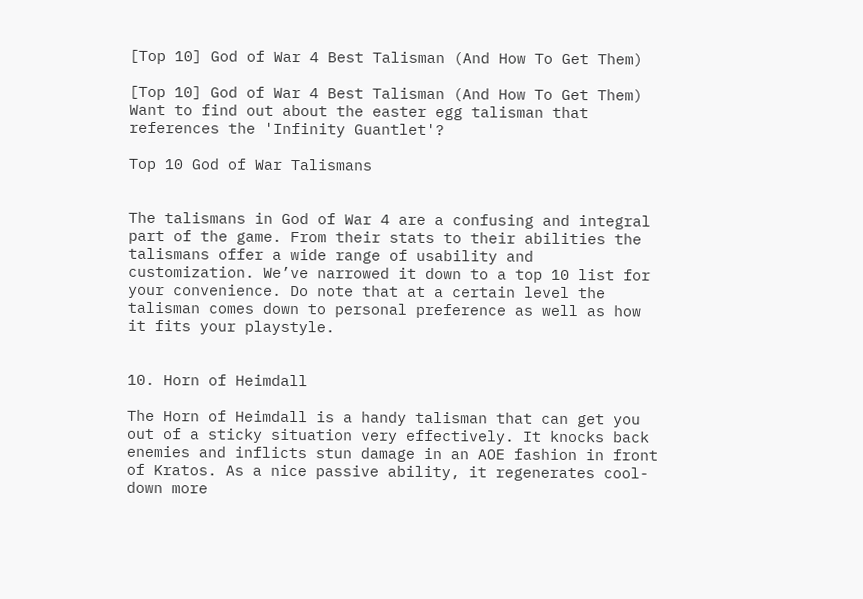[Top 10] God of War 4 Best Talisman (And How To Get Them)

[Top 10] God of War 4 Best Talisman (And How To Get Them)
Want to find out about the easter egg talisman that references the 'Infinity Guantlet'?

Top 10 God of War Talismans


The talismans in God of War 4 are a confusing and integral part of the game. From their stats to their abilities the talismans offer a wide range of usability and customization. We’ve narrowed it down to a top 10 list for your convenience. Do note that at a certain level the talisman comes down to personal preference as well as how it fits your playstyle.


10. Horn of Heimdall

The Horn of Heimdall is a handy talisman that can get you out of a sticky situation very effectively. It knocks back enemies and inflicts stun damage in an AOE fashion in front of Kratos. As a nice passive ability, it regenerates cool-down more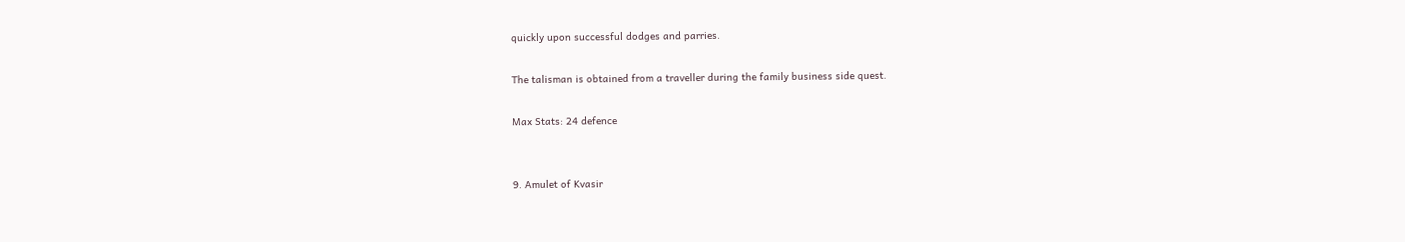quickly upon successful dodges and parries.

The talisman is obtained from a traveller during the family business side quest.

Max Stats: 24 defence


9. Amulet of Kvasir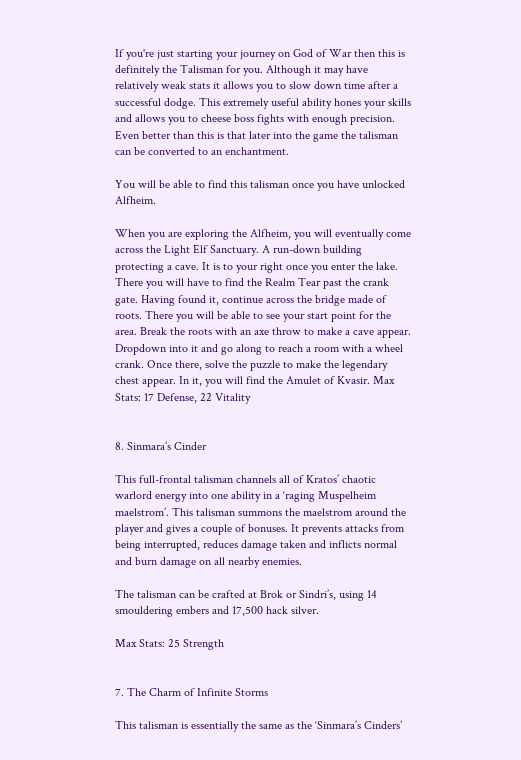If you're just starting your journey on God of War then this is definitely the Talisman for you. Although it may have relatively weak stats it allows you to slow down time after a successful dodge. This extremely useful ability hones your skills and allows you to cheese boss fights with enough precision. Even better than this is that later into the game the talisman can be converted to an enchantment.

You will be able to find this talisman once you have unlocked Alfheim.

When you are exploring the Alfheim, you will eventually come across the Light Elf Sanctuary. A run-down building protecting a cave. It is to your right once you enter the lake. There you will have to find the Realm Tear past the crank gate. Having found it, continue across the bridge made of roots. There you will be able to see your start point for the area. Break the roots with an axe throw to make a cave appear. Dropdown into it and go along to reach a room with a wheel crank. Once there, solve the puzzle to make the legendary chest appear. In it, you will find the Amulet of Kvasir. Max Stats: 17 Defense, 22 Vitality


8. Sinmara’s Cinder

This full-frontal talisman channels all of Kratos’ chaotic warlord energy into one ability in a ‘raging Muspelheim maelstrom’. This talisman summons the maelstrom around the player and gives a couple of bonuses. It prevents attacks from being interrupted, reduces damage taken and inflicts normal and burn damage on all nearby enemies.

The talisman can be crafted at Brok or Sindri’s, using 14 smouldering embers and 17,500 hack silver.

Max Stats: 25 Strength


7. The Charm of Infinite Storms

This talisman is essentially the same as the ‘Sinmara’s Cinders’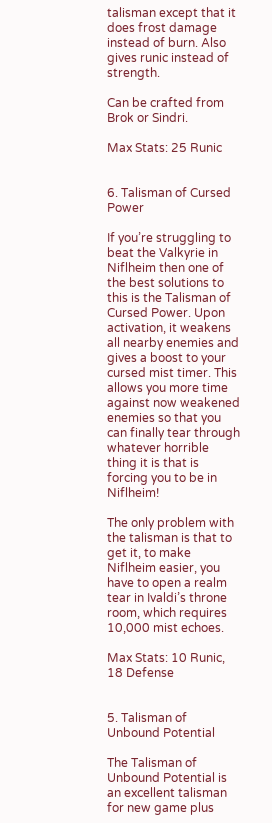talisman except that it does frost damage instead of burn. Also gives runic instead of strength.

Can be crafted from Brok or Sindri.

Max Stats: 25 Runic


6. Talisman of Cursed Power

If you’re struggling to beat the Valkyrie in Niflheim then one of the best solutions to this is the Talisman of Cursed Power. Upon activation, it weakens all nearby enemies and gives a boost to your cursed mist timer. This allows you more time against now weakened enemies so that you can finally tear through whatever horrible thing it is that is forcing you to be in Niflheim!

The only problem with the talisman is that to get it, to make Niflheim easier, you have to open a realm tear in Ivaldi’s throne room, which requires 10,000 mist echoes.

Max Stats: 10 Runic, 18 Defense


5. Talisman of Unbound Potential

The Talisman of Unbound Potential is an excellent talisman for new game plus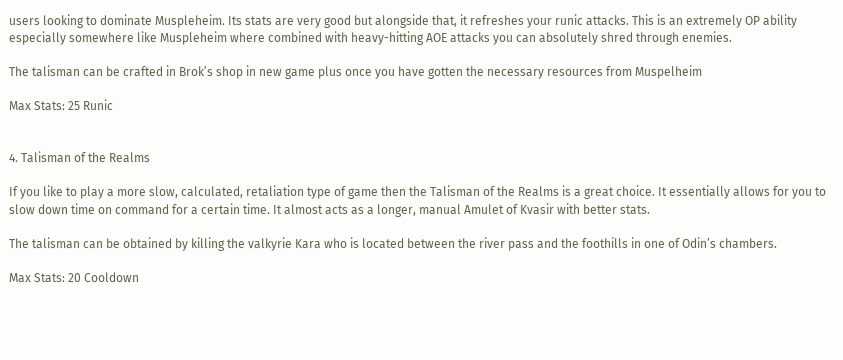users looking to dominate Muspleheim. Its stats are very good but alongside that, it refreshes your runic attacks. This is an extremely OP ability especially somewhere like Muspleheim where combined with heavy-hitting AOE attacks you can absolutely shred through enemies.

The talisman can be crafted in Brok’s shop in new game plus once you have gotten the necessary resources from Muspelheim

Max Stats: 25 Runic


4. Talisman of the Realms

If you like to play a more slow, calculated, retaliation type of game then the Talisman of the Realms is a great choice. It essentially allows for you to slow down time on command for a certain time. It almost acts as a longer, manual Amulet of Kvasir with better stats.

The talisman can be obtained by killing the valkyrie Kara who is located between the river pass and the foothills in one of Odin’s chambers.

Max Stats: 20 Cooldown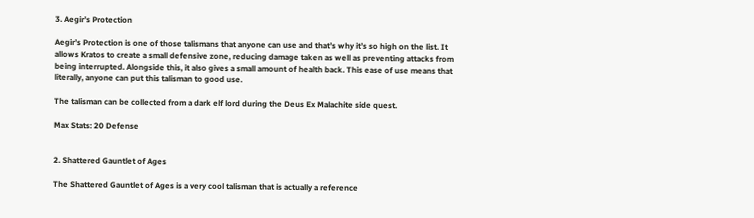3. Aegir’s Protection

Aegir’s Protection is one of those talismans that anyone can use and that’s why it’s so high on the list. It allows Kratos to create a small defensive zone, reducing damage taken as well as preventing attacks from being interrupted. Alongside this, it also gives a small amount of health back. This ease of use means that literally, anyone can put this talisman to good use.

The talisman can be collected from a dark elf lord during the Deus Ex Malachite side quest.

Max Stats: 20 Defense


2. Shattered Gauntlet of Ages

The Shattered Gauntlet of Ages is a very cool talisman that is actually a reference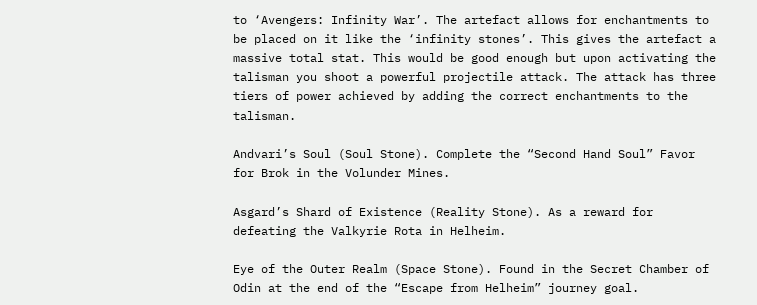to ‘Avengers: Infinity War’. The artefact allows for enchantments to be placed on it like the ‘infinity stones’. This gives the artefact a massive total stat. This would be good enough but upon activating the talisman you shoot a powerful projectile attack. The attack has three tiers of power achieved by adding the correct enchantments to the talisman.

Andvari’s Soul (Soul Stone). Complete the “Second Hand Soul” Favor for Brok in the Volunder Mines.

Asgard’s Shard of Existence (Reality Stone). As a reward for defeating the Valkyrie Rota in Helheim.

Eye of the Outer Realm (Space Stone). Found in the Secret Chamber of Odin at the end of the “Escape from Helheim” journey goal.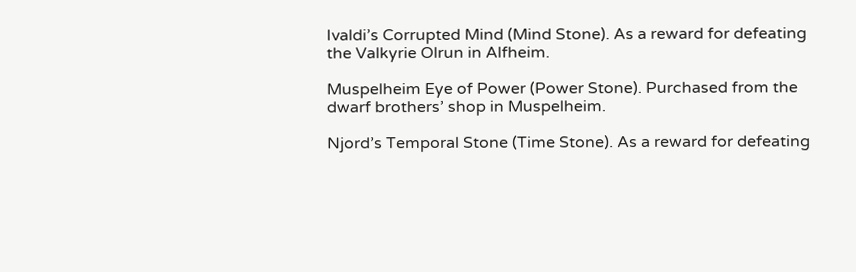Ivaldi’s Corrupted Mind (Mind Stone). As a reward for defeating the Valkyrie Olrun in Alfheim.

Muspelheim Eye of Power (Power Stone). Purchased from the dwarf brothers’ shop in Muspelheim.

Njord’s Temporal Stone (Time Stone). As a reward for defeating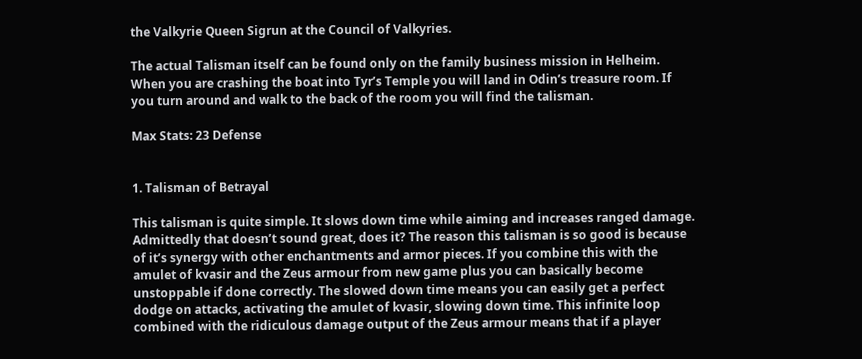the Valkyrie Queen Sigrun at the Council of Valkyries.

The actual Talisman itself can be found only on the family business mission in Helheim. When you are crashing the boat into Tyr’s Temple you will land in Odin’s treasure room. If you turn around and walk to the back of the room you will find the talisman.

Max Stats: 23 Defense


1. Talisman of Betrayal

This talisman is quite simple. It slows down time while aiming and increases ranged damage. Admittedly that doesn’t sound great, does it? The reason this talisman is so good is because of it’s synergy with other enchantments and armor pieces. If you combine this with the amulet of kvasir and the Zeus armour from new game plus you can basically become unstoppable if done correctly. The slowed down time means you can easily get a perfect dodge on attacks, activating the amulet of kvasir, slowing down time. This infinite loop combined with the ridiculous damage output of the Zeus armour means that if a player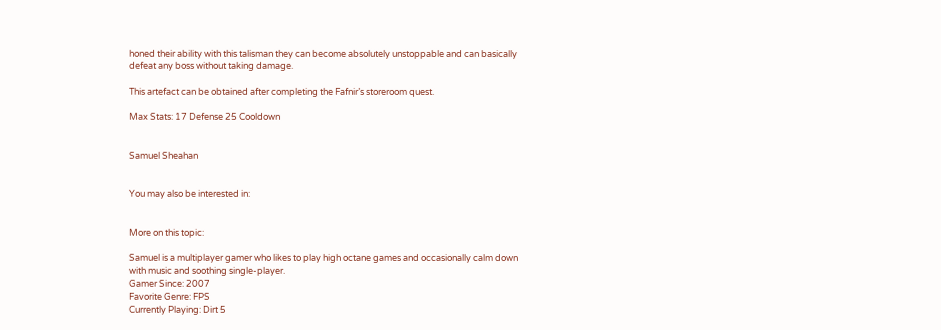honed their ability with this talisman they can become absolutely unstoppable and can basically defeat any boss without taking damage.

This artefact can be obtained after completing the Fafnir’s storeroom quest.

Max Stats: 17 Defense 25 Cooldown


Samuel Sheahan


You may also be interested in:


More on this topic:

Samuel is a multiplayer gamer who likes to play high octane games and occasionally calm down with music and soothing single-player.
Gamer Since: 2007
Favorite Genre: FPS
Currently Playing: Dirt 5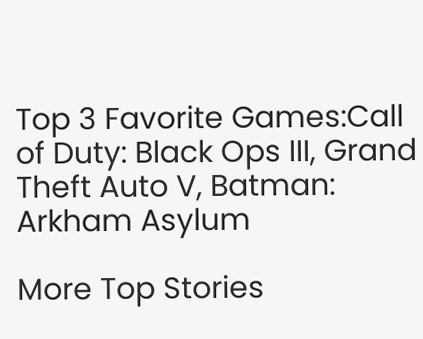Top 3 Favorite Games:Call of Duty: Black Ops III, Grand Theft Auto V, Batman: Arkham Asylum

More Top Stories